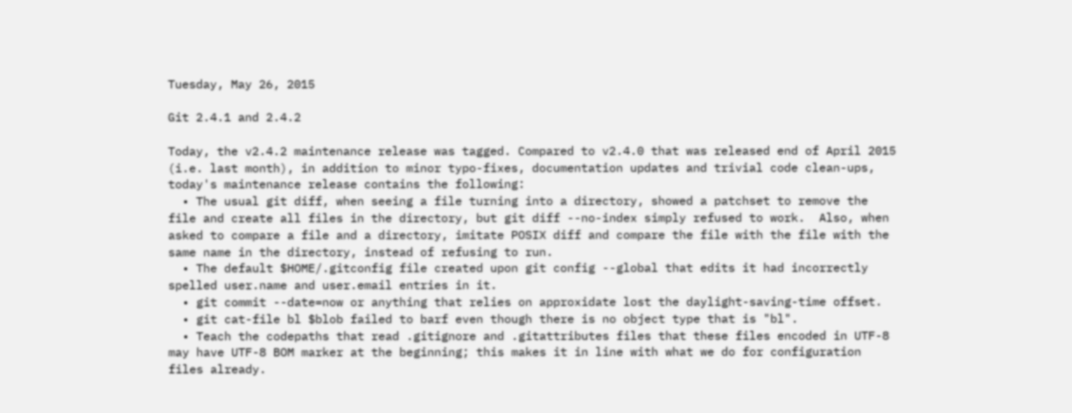Tuesday, May 26, 2015

Git 2.4.1 and 2.4.2

Today, the v2.4.2 maintenance release was tagged. Compared to v2.4.0 that was released end of April 2015 (i.e. last month), in addition to minor typo-fixes, documentation updates and trivial code clean-ups, today's maintenance release contains the following:
  • The usual git diff, when seeing a file turning into a directory, showed a patchset to remove the file and create all files in the directory, but git diff --no-index simply refused to work.  Also, when asked to compare a file and a directory, imitate POSIX diff and compare the file with the file with the same name in the directory, instead of refusing to run.
  • The default $HOME/.gitconfig file created upon git config --global that edits it had incorrectly spelled user.name and user.email entries in it.
  • git commit --date=now or anything that relies on approxidate lost the daylight-saving-time offset.
  • git cat-file bl $blob failed to barf even though there is no object type that is "bl".
  • Teach the codepaths that read .gitignore and .gitattributes files that these files encoded in UTF-8 may have UTF-8 BOM marker at the beginning; this makes it in line with what we do for configuration files already.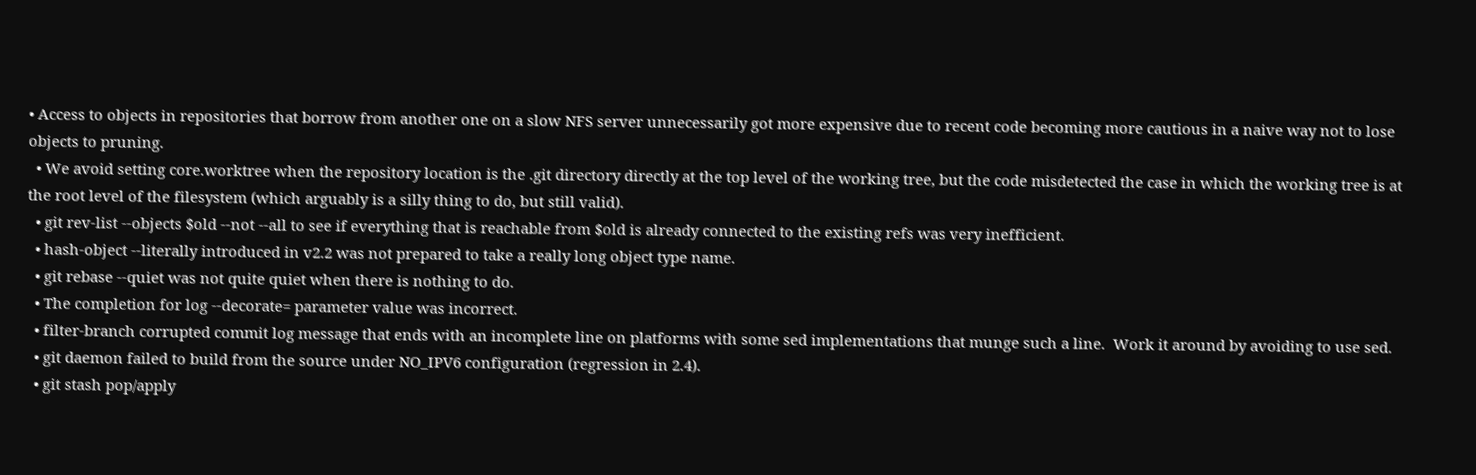• Access to objects in repositories that borrow from another one on a slow NFS server unnecessarily got more expensive due to recent code becoming more cautious in a naive way not to lose objects to pruning.
  • We avoid setting core.worktree when the repository location is the .git directory directly at the top level of the working tree, but the code misdetected the case in which the working tree is at the root level of the filesystem (which arguably is a silly thing to do, but still valid).
  • git rev-list --objects $old --not --all to see if everything that is reachable from $old is already connected to the existing refs was very inefficient.
  • hash-object --literally introduced in v2.2 was not prepared to take a really long object type name.
  • git rebase --quiet was not quite quiet when there is nothing to do.
  • The completion for log --decorate= parameter value was incorrect.
  • filter-branch corrupted commit log message that ends with an incomplete line on platforms with some sed implementations that munge such a line.  Work it around by avoiding to use sed.
  • git daemon failed to build from the source under NO_IPV6 configuration (regression in 2.4).
  • git stash pop/apply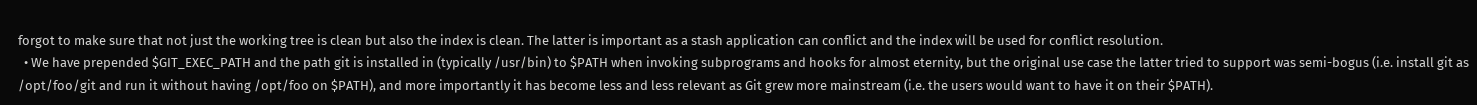forgot to make sure that not just the working tree is clean but also the index is clean. The latter is important as a stash application can conflict and the index will be used for conflict resolution.
  • We have prepended $GIT_EXEC_PATH and the path git is installed in (typically /usr/bin) to $PATH when invoking subprograms and hooks for almost eternity, but the original use case the latter tried to support was semi-bogus (i.e. install git as /opt/foo/git and run it without having /opt/foo on $PATH), and more importantly it has become less and less relevant as Git grew more mainstream (i.e. the users would want to have it on their $PATH).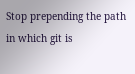Stop prepending the path in which git is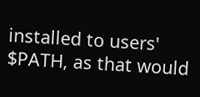installed to users' $PATH, as that would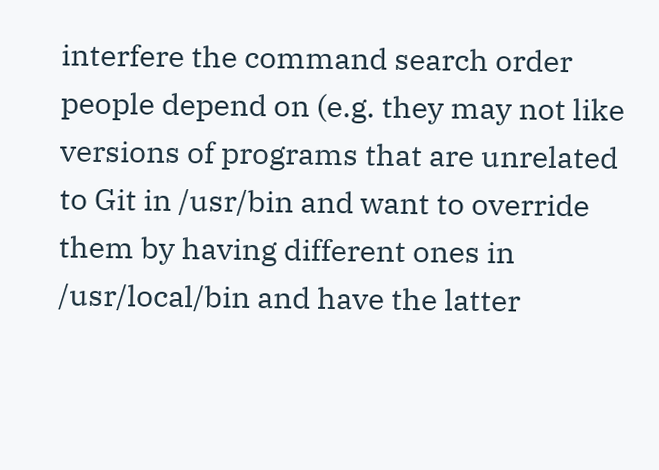interfere the command search order people depend on (e.g. they may not like versions of programs that are unrelated to Git in /usr/bin and want to override them by having different ones in /usr/local/bin and have the latter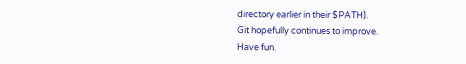directory earlier in their $PATH).
Git hopefully continues to improve.
Have fun.